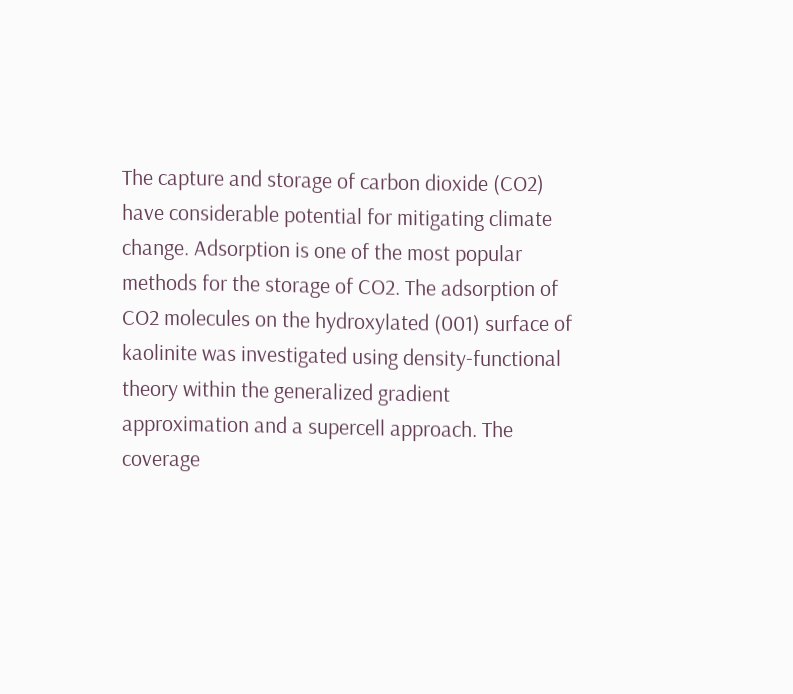The capture and storage of carbon dioxide (CO2) have considerable potential for mitigating climate change. Adsorption is one of the most popular methods for the storage of CO2. The adsorption of CO2 molecules on the hydroxylated (001) surface of kaolinite was investigated using density-functional theory within the generalized gradient approximation and a supercell approach. The coverage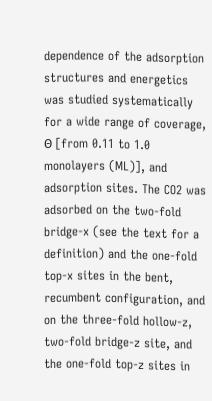dependence of the adsorption structures and energetics was studied systematically for a wide range of coverage, Θ [from 0.11 to 1.0 monolayers (ML)], and adsorption sites. The CO2 was adsorbed on the two-fold bridge-x (see the text for a definition) and the one-fold top-x sites in the bent, recumbent configuration, and on the three-fold hollow-z, two-fold bridge-z site, and the one-fold top-z sites in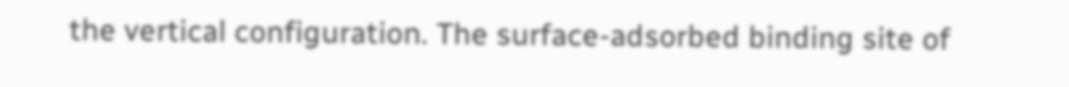the vertical configuration. The surface-adsorbed binding site of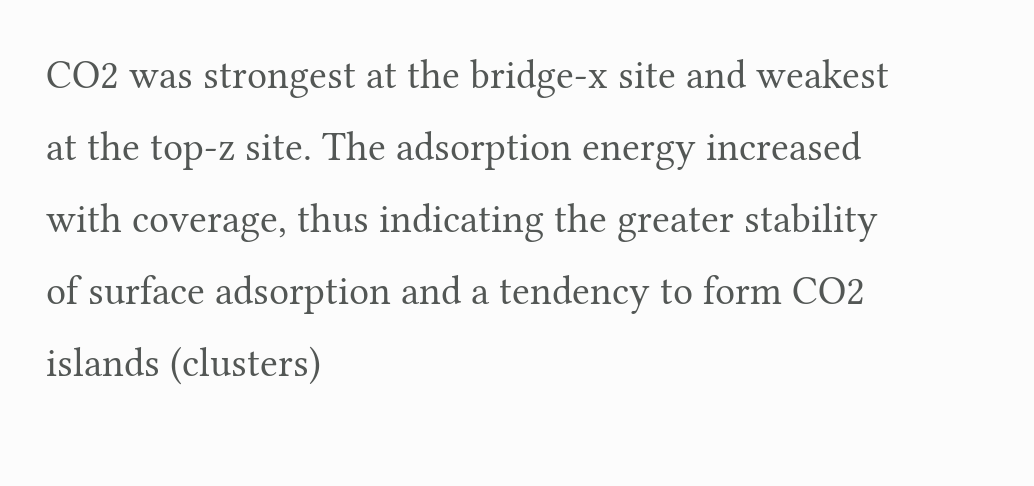CO2 was strongest at the bridge-x site and weakest at the top-z site. The adsorption energy increased with coverage, thus indicating the greater stability of surface adsorption and a tendency to form CO2 islands (clusters)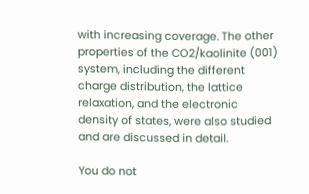with increasing coverage. The other properties of the CO2/kaolinite (001) system, including the different charge distribution, the lattice relaxation, and the electronic density of states, were also studied and are discussed in detail.

You do not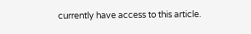currently have access to this article.